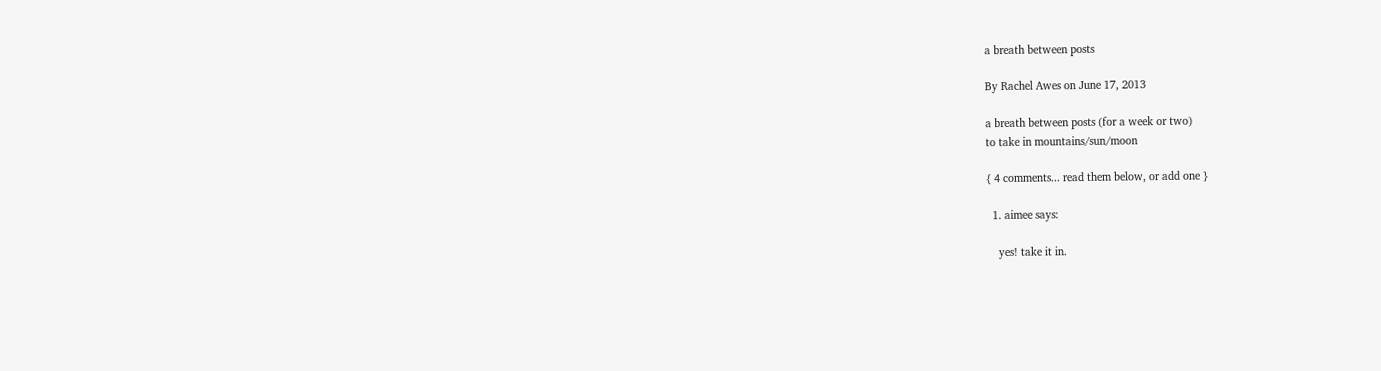a breath between posts

By Rachel Awes on June 17, 2013

a breath between posts (for a week or two)
to take in mountains/sun/moon

{ 4 comments... read them below, or add one }

  1. aimee says:

    yes! take it in.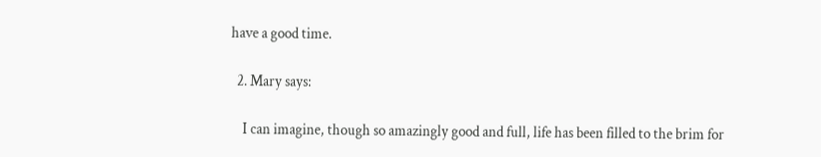have a good time.

  2. Mary says:

    I can imagine, though so amazingly good and full, life has been filled to the brim for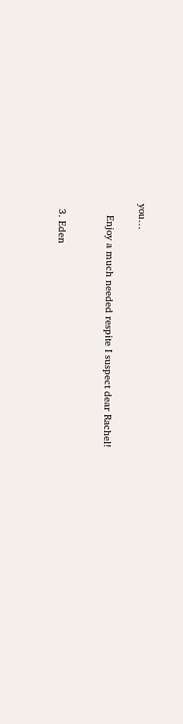you…

    Enjoy a much needed respite I suspect dear Rachel!


  3. Eden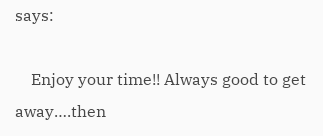says:

    Enjoy your time!! Always good to get away….then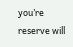you’re reserve will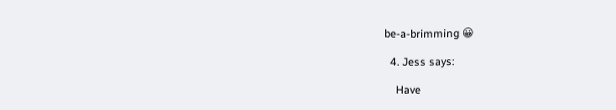be-a-brimming 😀

  4. Jess says:

    Have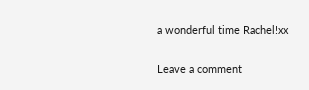a wonderful time Rachel!xx

Leave a comment